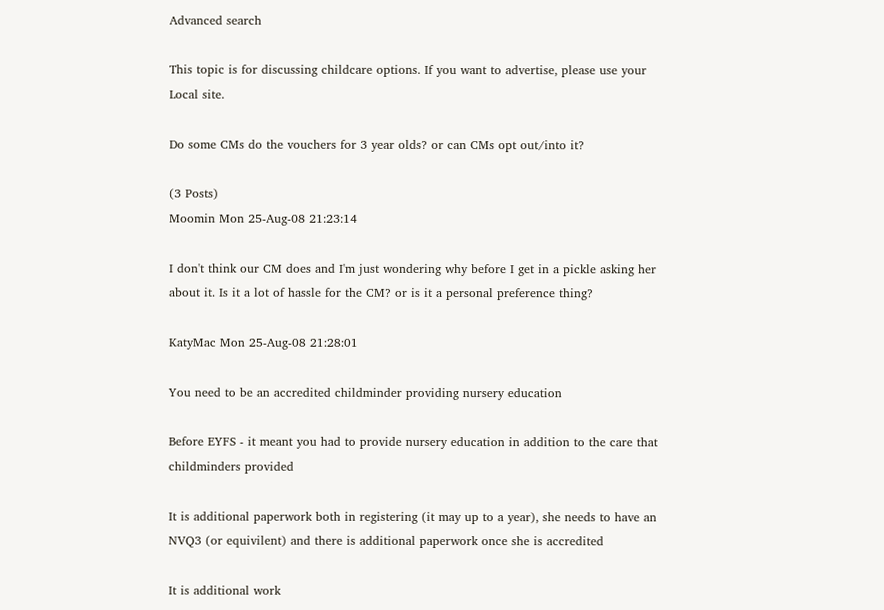Advanced search

This topic is for discussing childcare options. If you want to advertise, please use your Local site.

Do some CMs do the vouchers for 3 year olds? or can CMs opt out/into it?

(3 Posts)
Moomin Mon 25-Aug-08 21:23:14

I don't think our CM does and I'm just wondering why before I get in a pickle asking her about it. Is it a lot of hassle for the CM? or is it a personal preference thing?

KatyMac Mon 25-Aug-08 21:28:01

You need to be an accredited childminder providing nursery education

Before EYFS - it meant you had to provide nursery education in addition to the care that childminders provided

It is additional paperwork both in registering (it may up to a year), she needs to have an NVQ3 (or equivilent) and there is additional paperwork once she is accredited

It is additional work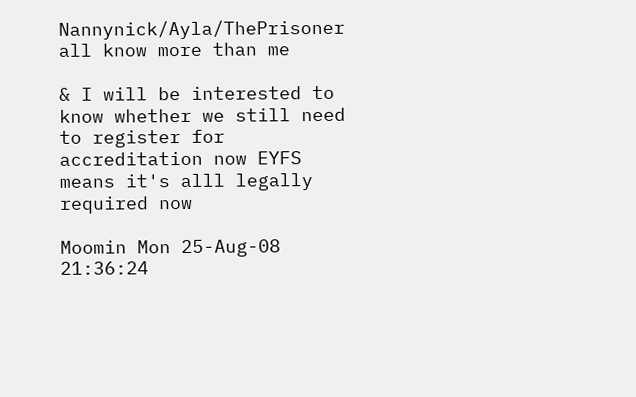Nannynick/Ayla/ThePrisoner all know more than me

& I will be interested to know whether we still need to register for accreditation now EYFS means it's alll legally required now

Moomin Mon 25-Aug-08 21:36:24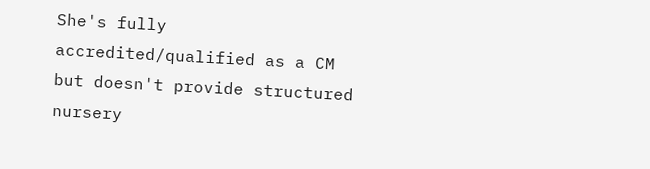She's fully accredited/qualified as a CM but doesn't provide structured nursery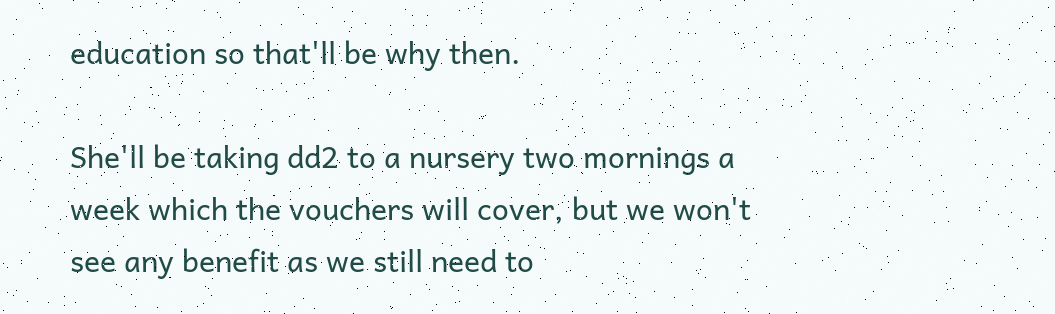education so that'll be why then.

She'll be taking dd2 to a nursery two mornings a week which the vouchers will cover, but we won't see any benefit as we still need to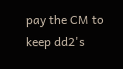pay the CM to keep dd2's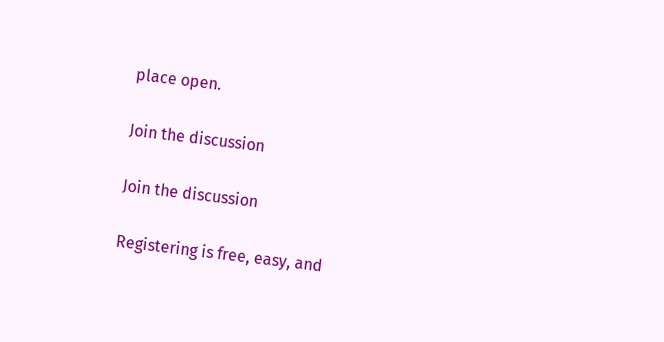place open.

Join the discussion

Join the discussion

Registering is free, easy, and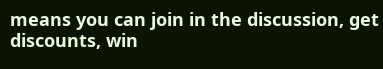means you can join in the discussion, get discounts, win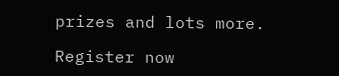prizes and lots more.

Register now